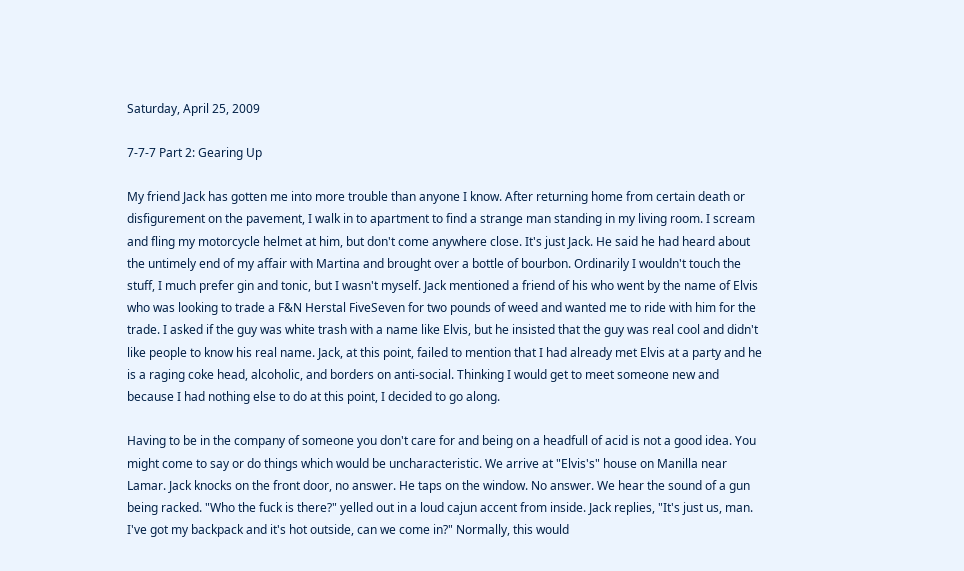Saturday, April 25, 2009

7-7-7 Part 2: Gearing Up

My friend Jack has gotten me into more trouble than anyone I know. After returning home from certain death or disfigurement on the pavement, I walk in to apartment to find a strange man standing in my living room. I scream and fling my motorcycle helmet at him, but don't come anywhere close. It's just Jack. He said he had heard about the untimely end of my affair with Martina and brought over a bottle of bourbon. Ordinarily I wouldn't touch the stuff, I much prefer gin and tonic, but I wasn't myself. Jack mentioned a friend of his who went by the name of Elvis who was looking to trade a F&N Herstal FiveSeven for two pounds of weed and wanted me to ride with him for the trade. I asked if the guy was white trash with a name like Elvis, but he insisted that the guy was real cool and didn't like people to know his real name. Jack, at this point, failed to mention that I had already met Elvis at a party and he is a raging coke head, alcoholic, and borders on anti-social. Thinking I would get to meet someone new and because I had nothing else to do at this point, I decided to go along.

Having to be in the company of someone you don't care for and being on a headfull of acid is not a good idea. You might come to say or do things which would be uncharacteristic. We arrive at "Elvis's" house on Manilla near Lamar. Jack knocks on the front door, no answer. He taps on the window. No answer. We hear the sound of a gun being racked. "Who the fuck is there?" yelled out in a loud cajun accent from inside. Jack replies, "It's just us, man. I've got my backpack and it's hot outside, can we come in?" Normally, this would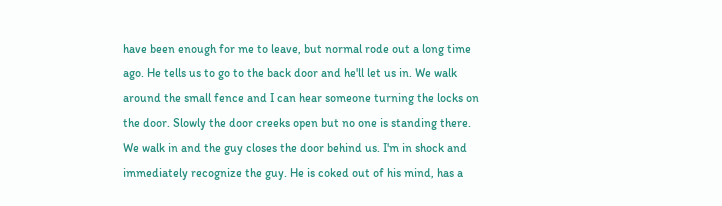have been enough for me to leave, but normal rode out a long time ago. He tells us to go to the back door and he'll let us in. We walk around the small fence and I can hear someone turning the locks on the door. Slowly the door creeks open but no one is standing there. We walk in and the guy closes the door behind us. I'm in shock and immediately recognize the guy. He is coked out of his mind, has a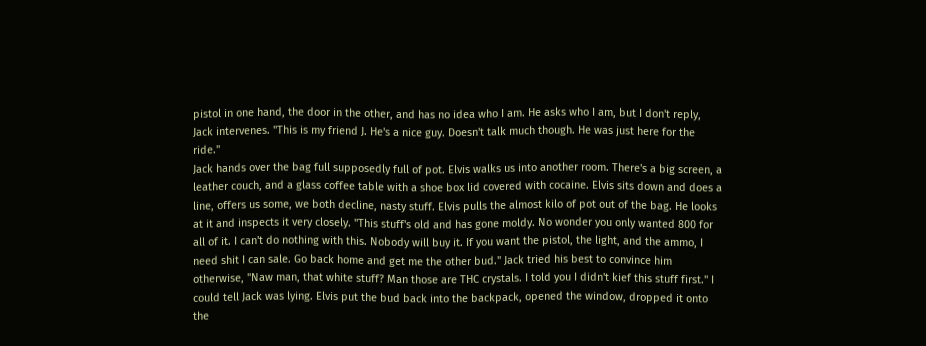pistol in one hand, the door in the other, and has no idea who I am. He asks who I am, but I don't reply, Jack intervenes. "This is my friend J. He's a nice guy. Doesn't talk much though. He was just here for the ride."
Jack hands over the bag full supposedly full of pot. Elvis walks us into another room. There's a big screen, a leather couch, and a glass coffee table with a shoe box lid covered with cocaine. Elvis sits down and does a line, offers us some, we both decline, nasty stuff. Elvis pulls the almost kilo of pot out of the bag. He looks at it and inspects it very closely. "This stuff's old and has gone moldy. No wonder you only wanted 800 for all of it. I can't do nothing with this. Nobody will buy it. If you want the pistol, the light, and the ammo, I need shit I can sale. Go back home and get me the other bud." Jack tried his best to convince him otherwise, "Naw man, that white stuff? Man those are THC crystals. I told you I didn't kief this stuff first." I could tell Jack was lying. Elvis put the bud back into the backpack, opened the window, dropped it onto the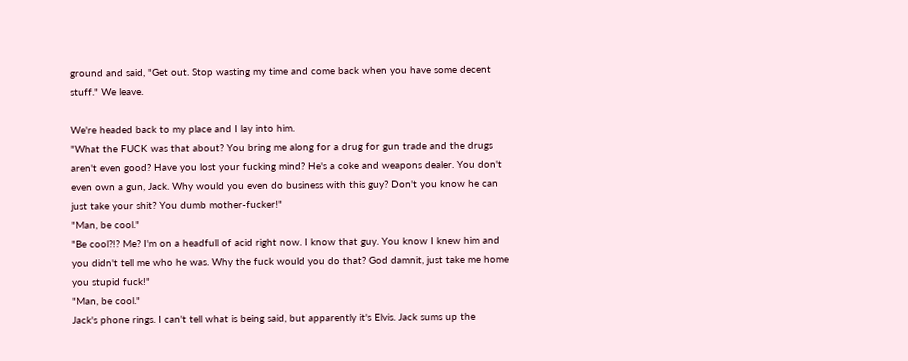ground and said, "Get out. Stop wasting my time and come back when you have some decent stuff." We leave.

We're headed back to my place and I lay into him.
"What the FUCK was that about? You bring me along for a drug for gun trade and the drugs aren't even good? Have you lost your fucking mind? He's a coke and weapons dealer. You don't even own a gun, Jack. Why would you even do business with this guy? Don't you know he can just take your shit? You dumb mother-fucker!"
"Man, be cool."
"Be cool?!? Me? I'm on a headfull of acid right now. I know that guy. You know I knew him and you didn't tell me who he was. Why the fuck would you do that? God damnit, just take me home you stupid fuck!"
"Man, be cool."
Jack's phone rings. I can't tell what is being said, but apparently it's Elvis. Jack sums up the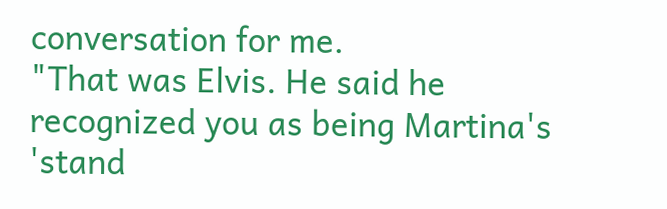conversation for me.
"That was Elvis. He said he recognized you as being Martina's 'stand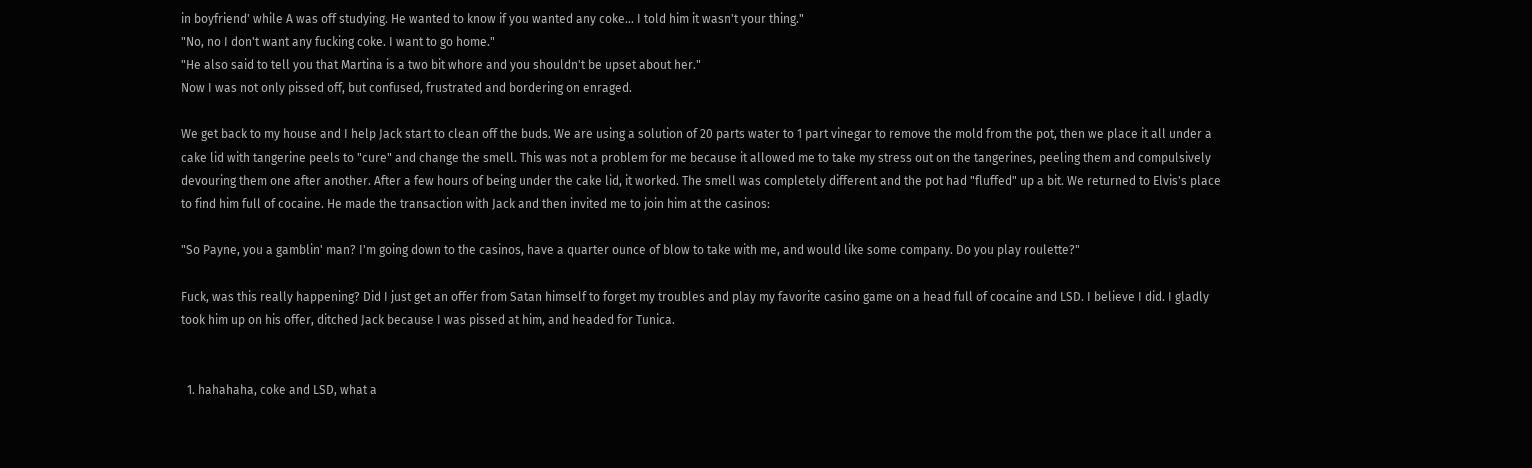in boyfriend' while A was off studying. He wanted to know if you wanted any coke... I told him it wasn't your thing."
"No, no I don't want any fucking coke. I want to go home."
"He also said to tell you that Martina is a two bit whore and you shouldn't be upset about her."
Now I was not only pissed off, but confused, frustrated and bordering on enraged.

We get back to my house and I help Jack start to clean off the buds. We are using a solution of 20 parts water to 1 part vinegar to remove the mold from the pot, then we place it all under a cake lid with tangerine peels to "cure" and change the smell. This was not a problem for me because it allowed me to take my stress out on the tangerines, peeling them and compulsively devouring them one after another. After a few hours of being under the cake lid, it worked. The smell was completely different and the pot had "fluffed" up a bit. We returned to Elvis's place to find him full of cocaine. He made the transaction with Jack and then invited me to join him at the casinos:

"So Payne, you a gamblin' man? I'm going down to the casinos, have a quarter ounce of blow to take with me, and would like some company. Do you play roulette?"

Fuck, was this really happening? Did I just get an offer from Satan himself to forget my troubles and play my favorite casino game on a head full of cocaine and LSD. I believe I did. I gladly took him up on his offer, ditched Jack because I was pissed at him, and headed for Tunica.


  1. hahahaha, coke and LSD, what a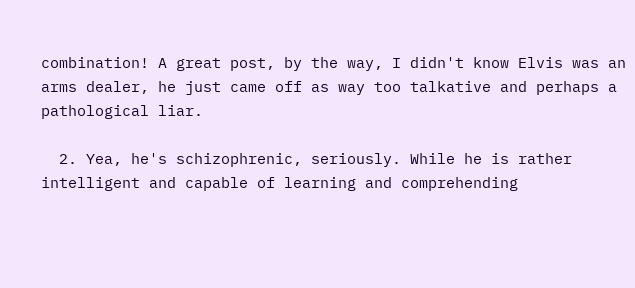combination! A great post, by the way, I didn't know Elvis was an arms dealer, he just came off as way too talkative and perhaps a pathological liar.

  2. Yea, he's schizophrenic, seriously. While he is rather intelligent and capable of learning and comprehending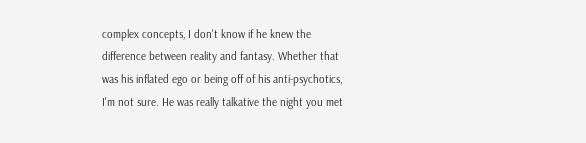complex concepts, I don't know if he knew the difference between reality and fantasy. Whether that was his inflated ego or being off of his anti-psychotics, I'm not sure. He was really talkative the night you met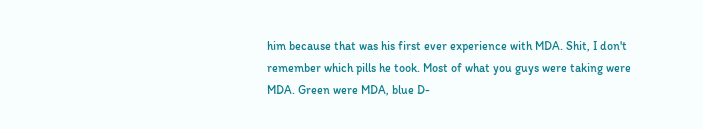him because that was his first ever experience with MDA. Shit, I don't remember which pills he took. Most of what you guys were taking were MDA. Green were MDA, blue D-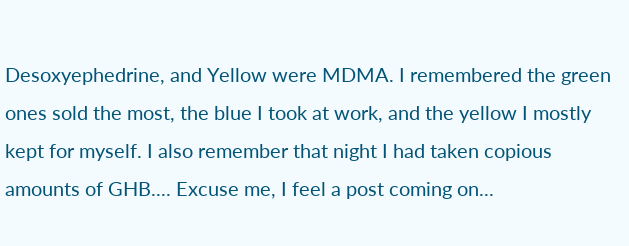Desoxyephedrine, and Yellow were MDMA. I remembered the green ones sold the most, the blue I took at work, and the yellow I mostly kept for myself. I also remember that night I had taken copious amounts of GHB.... Excuse me, I feel a post coming on...